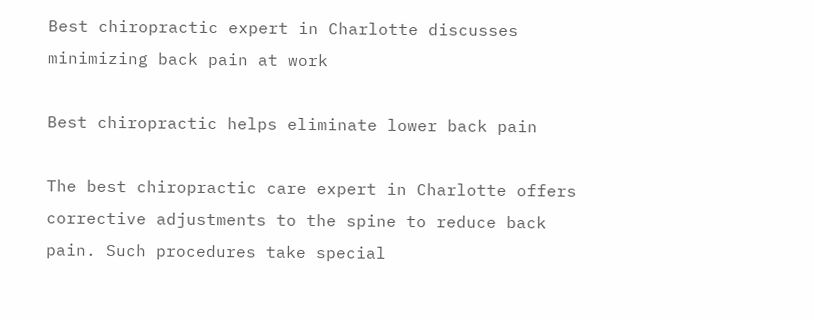Best chiropractic expert in Charlotte discusses minimizing back pain at work

Best chiropractic helps eliminate lower back pain

The best chiropractic care expert in Charlotte offers corrective adjustments to the spine to reduce back pain. Such procedures take special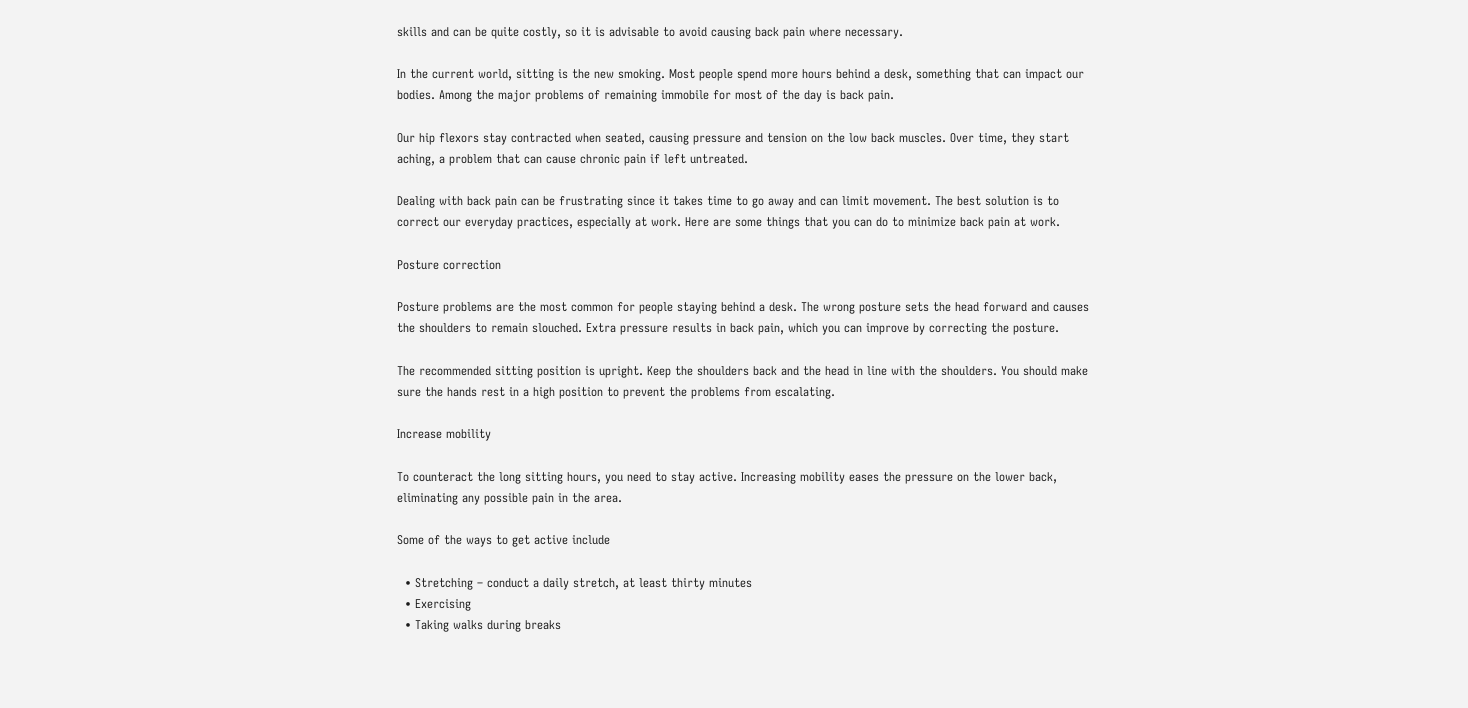skills and can be quite costly, so it is advisable to avoid causing back pain where necessary.

In the current world, sitting is the new smoking. Most people spend more hours behind a desk, something that can impact our bodies. Among the major problems of remaining immobile for most of the day is back pain.

Our hip flexors stay contracted when seated, causing pressure and tension on the low back muscles. Over time, they start aching, a problem that can cause chronic pain if left untreated.

Dealing with back pain can be frustrating since it takes time to go away and can limit movement. The best solution is to correct our everyday practices, especially at work. Here are some things that you can do to minimize back pain at work.

Posture correction

Posture problems are the most common for people staying behind a desk. The wrong posture sets the head forward and causes the shoulders to remain slouched. Extra pressure results in back pain, which you can improve by correcting the posture.

The recommended sitting position is upright. Keep the shoulders back and the head in line with the shoulders. You should make sure the hands rest in a high position to prevent the problems from escalating.

Increase mobility

To counteract the long sitting hours, you need to stay active. Increasing mobility eases the pressure on the lower back, eliminating any possible pain in the area.

Some of the ways to get active include

  • Stretching – conduct a daily stretch, at least thirty minutes
  • Exercising
  • Taking walks during breaks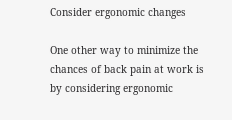Consider ergonomic changes

One other way to minimize the chances of back pain at work is by considering ergonomic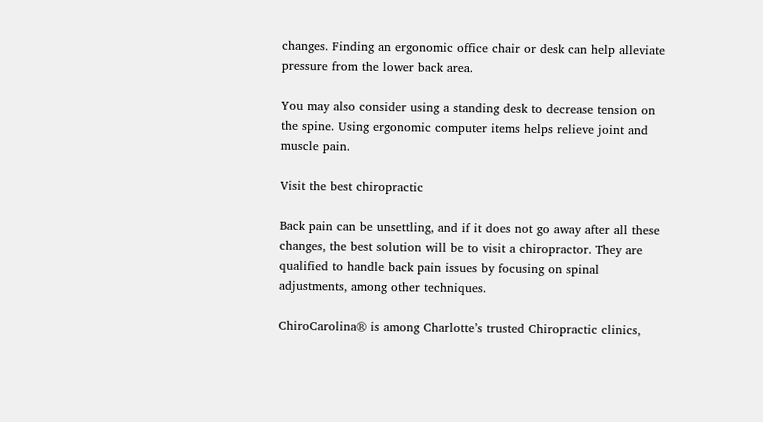changes. Finding an ergonomic office chair or desk can help alleviate pressure from the lower back area.

You may also consider using a standing desk to decrease tension on the spine. Using ergonomic computer items helps relieve joint and muscle pain.

Visit the best chiropractic

Back pain can be unsettling, and if it does not go away after all these changes, the best solution will be to visit a chiropractor. They are qualified to handle back pain issues by focusing on spinal adjustments, among other techniques.

ChiroCarolina® is among Charlotte’s trusted Chiropractic clinics,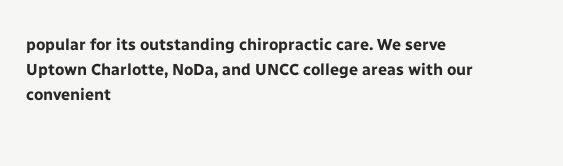popular for its outstanding chiropractic care. We serve Uptown Charlotte, NoDa, and UNCC college areas with our convenient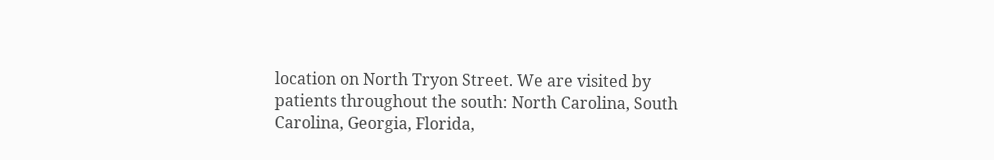location on North Tryon Street. We are visited by patients throughout the south: North Carolina, South Carolina, Georgia, Florida,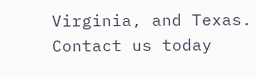Virginia, and Texas. Contact us today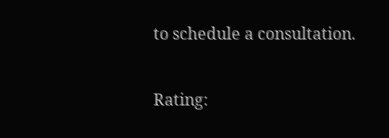to schedule a consultation.


Rating: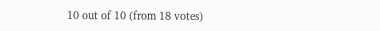10 out of 10 (from 18 votes)